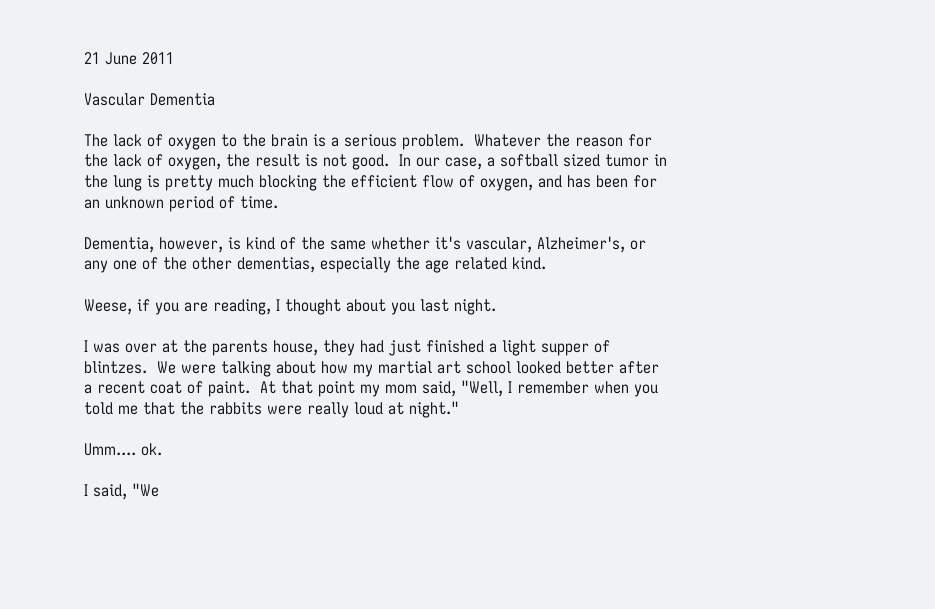21 June 2011

Vascular Dementia

The lack of oxygen to the brain is a serious problem.  Whatever the reason for the lack of oxygen, the result is not good.  In our case, a softball sized tumor in the lung is pretty much blocking the efficient flow of oxygen, and has been for an unknown period of time.

Dementia, however, is kind of the same whether it's vascular, Alzheimer's, or any one of the other dementias, especially the age related kind.

Weese, if you are reading, I thought about you last night.

I was over at the parents house, they had just finished a light supper of blintzes.  We were talking about how my martial art school looked better after a recent coat of paint.  At that point my mom said, "Well, I remember when you told me that the rabbits were really loud at night."

Umm.... ok.

I said, "We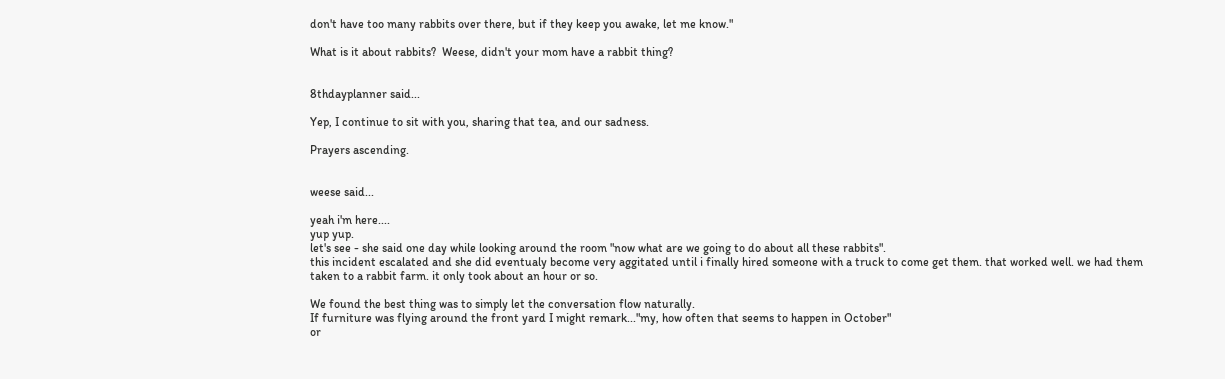don't have too many rabbits over there, but if they keep you awake, let me know."

What is it about rabbits?  Weese, didn't your mom have a rabbit thing?


8thdayplanner said...

Yep, I continue to sit with you, sharing that tea, and our sadness.

Prayers ascending.


weese said...

yeah i'm here....
yup yup.
let's see - she said one day while looking around the room "now what are we going to do about all these rabbits".
this incident escalated and she did eventualy become very aggitated until i finally hired someone with a truck to come get them. that worked well. we had them taken to a rabbit farm. it only took about an hour or so.

We found the best thing was to simply let the conversation flow naturally.
If furniture was flying around the front yard I might remark..."my, how often that seems to happen in October"
or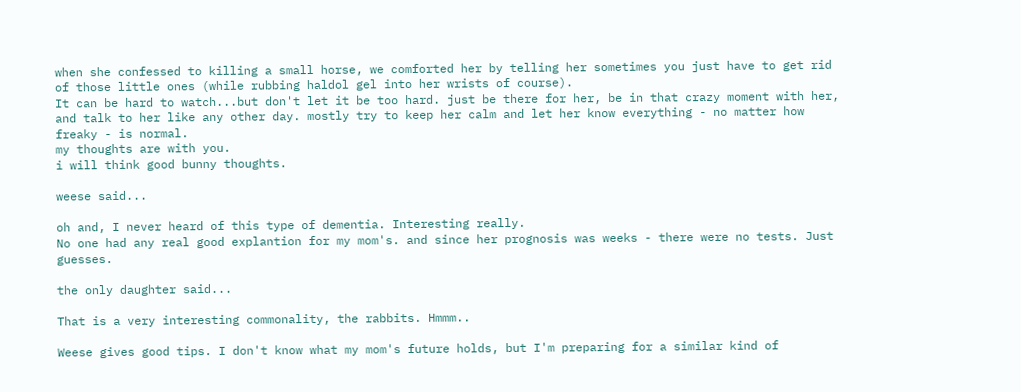when she confessed to killing a small horse, we comforted her by telling her sometimes you just have to get rid of those little ones (while rubbing haldol gel into her wrists of course).
It can be hard to watch...but don't let it be too hard. just be there for her, be in that crazy moment with her, and talk to her like any other day. mostly try to keep her calm and let her know everything - no matter how freaky - is normal.
my thoughts are with you.
i will think good bunny thoughts.

weese said...

oh and, I never heard of this type of dementia. Interesting really.
No one had any real good explantion for my mom's. and since her prognosis was weeks - there were no tests. Just guesses.

the only daughter said...

That is a very interesting commonality, the rabbits. Hmmm..

Weese gives good tips. I don't know what my mom's future holds, but I'm preparing for a similar kind of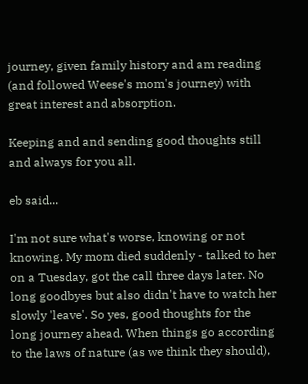journey, given family history and am reading (and followed Weese's mom's journey) with great interest and absorption.

Keeping and and sending good thoughts still and always for you all.

eb said...

I'm not sure what's worse, knowing or not knowing. My mom died suddenly - talked to her on a Tuesday, got the call three days later. No long goodbyes but also didn't have to watch her slowly 'leave'. So yes, good thoughts for the long journey ahead. When things go according to the laws of nature (as we think they should),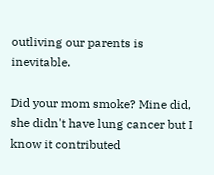outliving our parents is inevitable.

Did your mom smoke? Mine did, she didn't have lung cancer but I know it contributed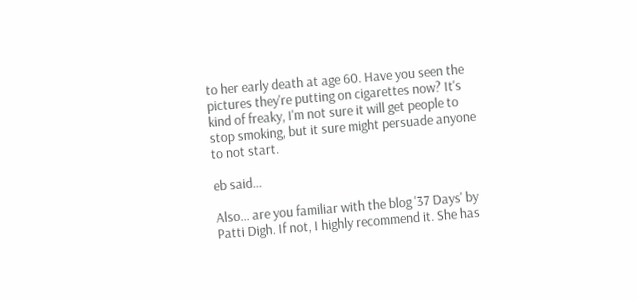to her early death at age 60. Have you seen the pictures they're putting on cigarettes now? It's kind of freaky, I'm not sure it will get people to stop smoking, but it sure might persuade anyone to not start.

eb said...

Also... are you familiar with the blog '37 Days' by Patti Digh. If not, I highly recommend it. She has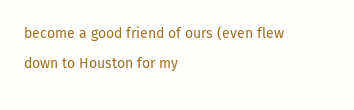become a good friend of ours (even flew down to Houston for my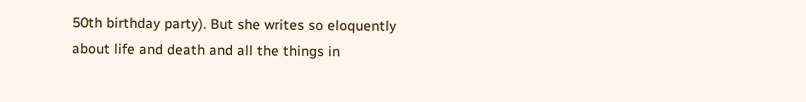50th birthday party). But she writes so eloquently about life and death and all the things in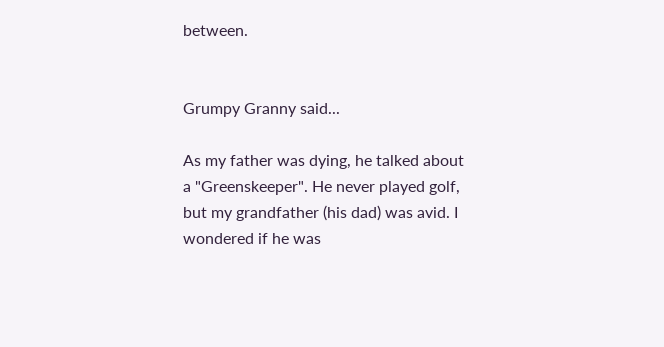between.


Grumpy Granny said...

As my father was dying, he talked about a "Greenskeeper". He never played golf, but my grandfather (his dad) was avid. I wondered if he was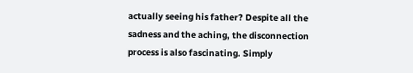actually seeing his father? Despite all the sadness and the aching, the disconnection process is also fascinating. Simply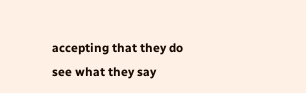accepting that they do see what they say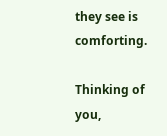they see is comforting.

Thinking of you,